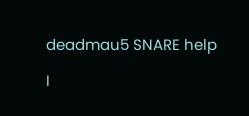deadmau5 SNARE help

I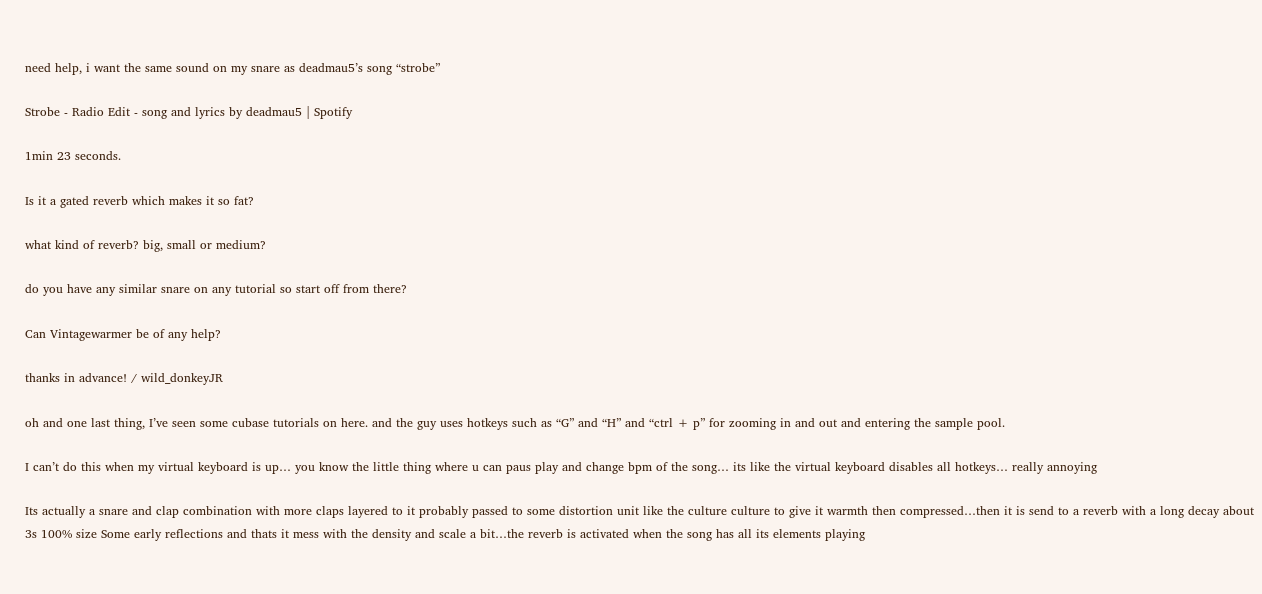need help, i want the same sound on my snare as deadmau5’s song “strobe”

Strobe - Radio Edit - song and lyrics by deadmau5 | Spotify

1min 23 seconds.

Is it a gated reverb which makes it so fat?

what kind of reverb? big, small or medium?

do you have any similar snare on any tutorial so start off from there?

Can Vintagewarmer be of any help?

thanks in advance! / wild_donkeyJR

oh and one last thing, I’ve seen some cubase tutorials on here. and the guy uses hotkeys such as “G” and “H” and “ctrl + p” for zooming in and out and entering the sample pool.

I can’t do this when my virtual keyboard is up… you know the little thing where u can paus play and change bpm of the song… its like the virtual keyboard disables all hotkeys… really annoying

Its actually a snare and clap combination with more claps layered to it probably passed to some distortion unit like the culture culture to give it warmth then compressed…then it is send to a reverb with a long decay about 3s 100% size Some early reflections and thats it mess with the density and scale a bit…the reverb is activated when the song has all its elements playing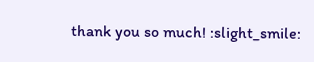thank you so much! :slight_smile: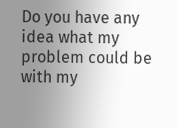Do you have any idea what my problem could be with my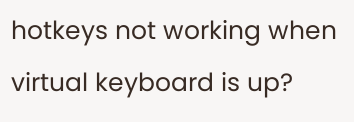hotkeys not working when virtual keyboard is up?